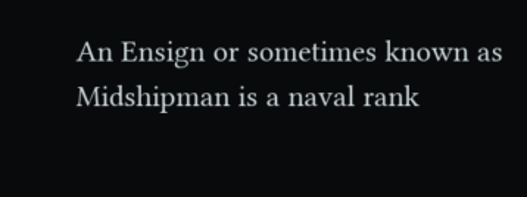An Ensign or sometimes known as Midshipman is a naval rank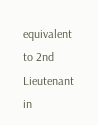equivalent to 2nd Lieutenant in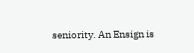seniority. An Ensign is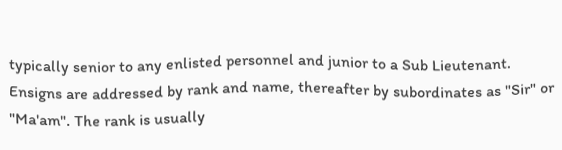typically senior to any enlisted personnel and junior to a Sub Lieutenant. Ensigns are addressed by rank and name, thereafter by subordinates as "Sir" or "Ma'am". The rank is usually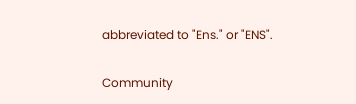abbreviated to "Ens." or "ENS".

Community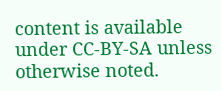content is available under CC-BY-SA unless otherwise noted.